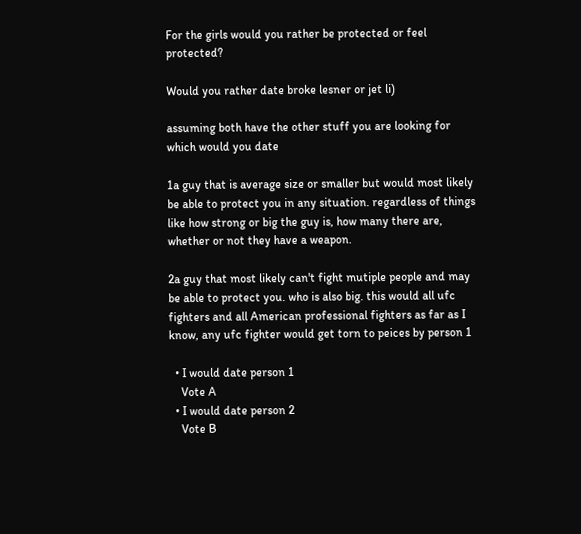For the girls would you rather be protected or feel protected?

Would you rather date broke lesner or jet li)

assuming both have the other stuff you are looking for which would you date

1a guy that is average size or smaller but would most likely be able to protect you in any situation. regardless of things like how strong or big the guy is, how many there are, whether or not they have a weapon.

2a guy that most likely can't fight mutiple people and may be able to protect you. who is also big. this would all ufc fighters and all American professional fighters as far as I know, any ufc fighter would get torn to peices by person 1

  • I would date person 1
    Vote A
  • I would date person 2
    Vote B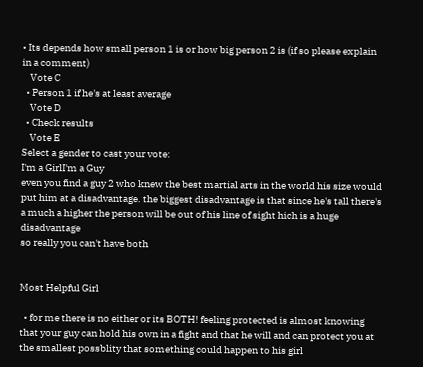• Its depends how small person 1 is or how big person 2 is (if so please explain in a comment)
    Vote C
  • Person 1 if he's at least average
    Vote D
  • Check results
    Vote E
Select a gender to cast your vote:
I'm a GirlI'm a Guy
even you find a guy 2 who knew the best martial arts in the world his size would put him at a disadvantage. the biggest disadvantage is that since he's tall there's a much a higher the person will be out of his line of sight hich is a huge disadvantage
so really you can't have both


Most Helpful Girl

  • for me there is no either or its BOTH! feeling protected is almost knowing that your guy can hold his own in a fight and that he will and can protect you at the smallest possblity that something could happen to his girl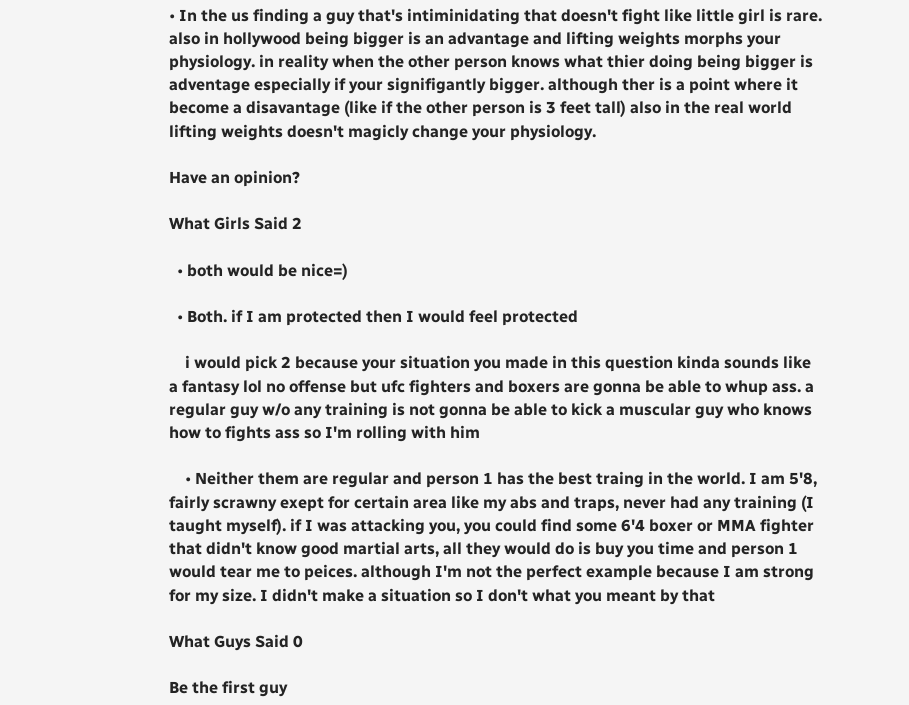• In the us finding a guy that's intiminidating that doesn't fight like little girl is rare. also in hollywood being bigger is an advantage and lifting weights morphs your physiology. in reality when the other person knows what thier doing being bigger is adventage especially if your signifigantly bigger. although ther is a point where it become a disavantage (like if the other person is 3 feet tall) also in the real world lifting weights doesn't magicly change your physiology.

Have an opinion?

What Girls Said 2

  • both would be nice=)

  • Both. if I am protected then I would feel protected

    i would pick 2 because your situation you made in this question kinda sounds like a fantasy lol no offense but ufc fighters and boxers are gonna be able to whup ass. a regular guy w/o any training is not gonna be able to kick a muscular guy who knows how to fights ass so I'm rolling with him

    • Neither them are regular and person 1 has the best traing in the world. I am 5'8, fairly scrawny exept for certain area like my abs and traps, never had any training (I taught myself). if I was attacking you, you could find some 6'4 boxer or MMA fighter that didn't know good martial arts, all they would do is buy you time and person 1 would tear me to peices. although I'm not the perfect example because I am strong for my size. I didn't make a situation so I don't what you meant by that

What Guys Said 0

Be the first guy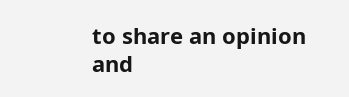to share an opinion
and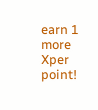earn 1 more Xper point!